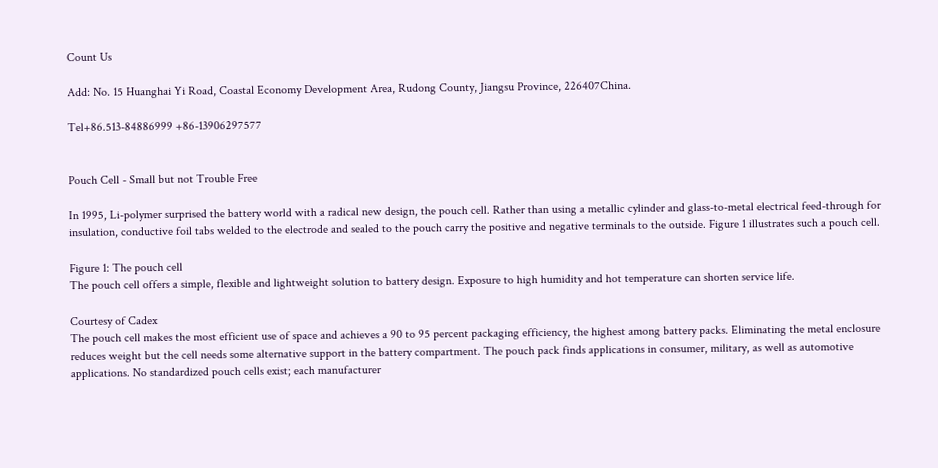Count Us

Add: No. 15 Huanghai Yi Road, Coastal Economy Development Area, Rudong County, Jiangsu Province, 226407China.

Tel+86.513-84886999 +86-13906297577


Pouch Cell - Small but not Trouble Free

In 1995, Li-polymer surprised the battery world with a radical new design, the pouch cell. Rather than using a metallic cylinder and glass-to-metal electrical feed-through for insulation, conductive foil tabs welded to the electrode and sealed to the pouch carry the positive and negative terminals to the outside. Figure 1 illustrates such a pouch cell.

Figure 1: The pouch cell
The pouch cell offers a simple, flexible and lightweight solution to battery design. Exposure to high humidity and hot temperature can shorten service life.

Courtesy of Cadex
The pouch cell makes the most efficient use of space and achieves a 90 to 95 percent packaging efficiency, the highest among battery packs. Eliminating the metal enclosure reduces weight but the cell needs some alternative support in the battery compartment. The pouch pack finds applications in consumer, military, as well as automotive applications. No standardized pouch cells exist; each manufacturer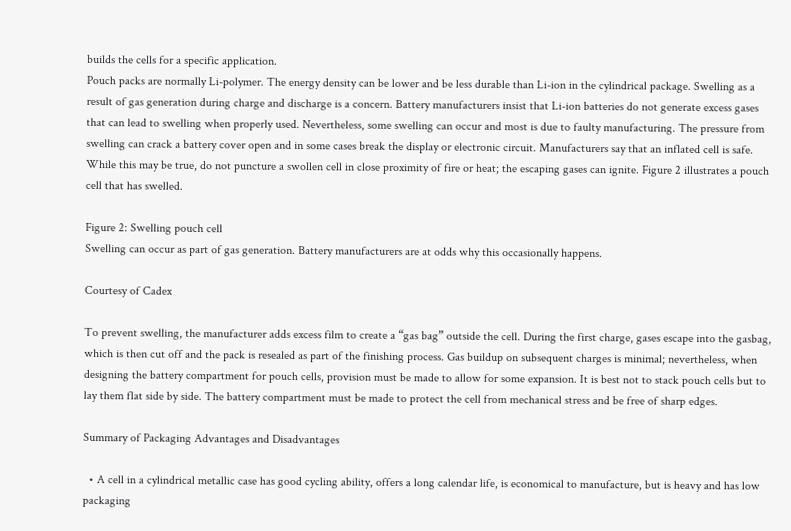builds the cells for a specific application.
Pouch packs are normally Li-polymer. The energy density can be lower and be less durable than Li-ion in the cylindrical package. Swelling as a result of gas generation during charge and discharge is a concern. Battery manufacturers insist that Li-ion batteries do not generate excess gases that can lead to swelling when properly used. Nevertheless, some swelling can occur and most is due to faulty manufacturing. The pressure from swelling can crack a battery cover open and in some cases break the display or electronic circuit. Manufacturers say that an inflated cell is safe. While this may be true, do not puncture a swollen cell in close proximity of fire or heat; the escaping gases can ignite. Figure 2 illustrates a pouch cell that has swelled.

Figure 2: Swelling pouch cell
Swelling can occur as part of gas generation. Battery manufacturers are at odds why this occasionally happens.

Courtesy of Cadex

To prevent swelling, the manufacturer adds excess film to create a “gas bag” outside the cell. During the first charge, gases escape into the gasbag, which is then cut off and the pack is resealed as part of the finishing process. Gas buildup on subsequent charges is minimal; nevertheless, when designing the battery compartment for pouch cells, provision must be made to allow for some expansion. It is best not to stack pouch cells but to lay them flat side by side. The battery compartment must be made to protect the cell from mechanical stress and be free of sharp edges.

Summary of Packaging Advantages and Disadvantages

  • A cell in a cylindrical metallic case has good cycling ability, offers a long calendar life, is economical to manufacture, but is heavy and has low packaging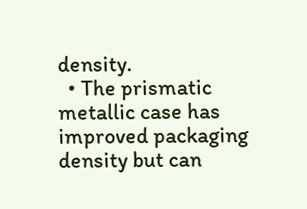density.
  • The prismatic metallic case has improved packaging density but can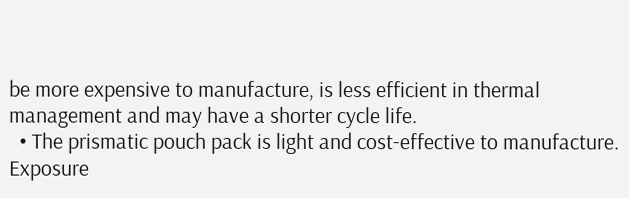be more expensive to manufacture, is less efficient in thermal management and may have a shorter cycle life.
  • The prismatic pouch pack is light and cost-effective to manufacture. Exposure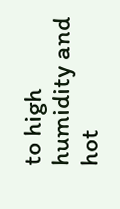to high humidity and hot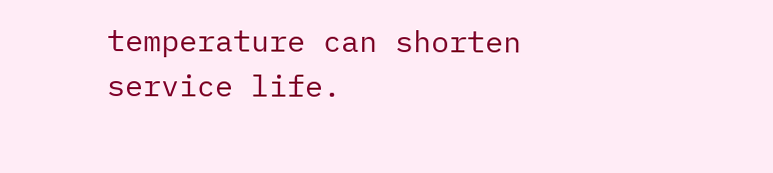temperature can shorten service life.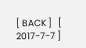[ BACK ]   [ 2017-7-7 ]